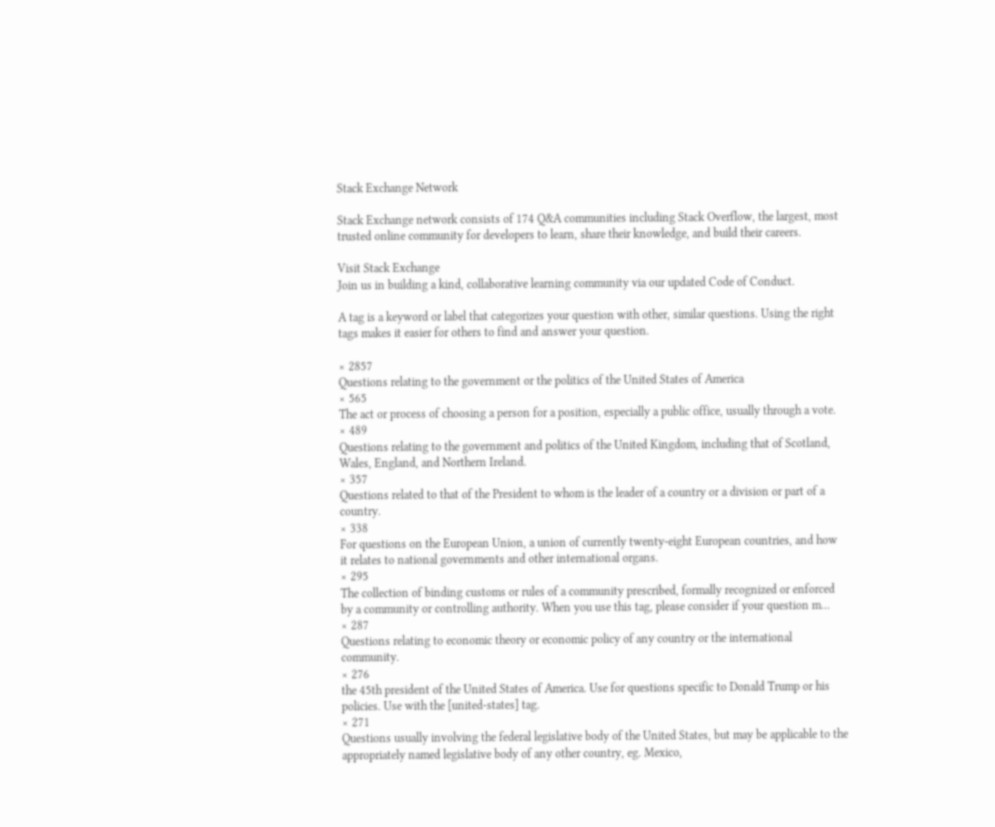Stack Exchange Network

Stack Exchange network consists of 174 Q&A communities including Stack Overflow, the largest, most trusted online community for developers to learn, share their knowledge, and build their careers.

Visit Stack Exchange
Join us in building a kind, collaborative learning community via our updated Code of Conduct.

A tag is a keyword or label that categorizes your question with other, similar questions. Using the right tags makes it easier for others to find and answer your question.

× 2857
Questions relating to the government or the politics of the United States of America
× 565
The act or process of choosing a person for a position, especially a public office, usually through a vote.
× 489
Questions relating to the government and politics of the United Kingdom, including that of Scotland, Wales, England, and Northern Ireland.
× 357
Questions related to that of the President to whom is the leader of a country or a division or part of a country.
× 338
For questions on the European Union, a union of currently twenty-eight European countries, and how it relates to national governments and other international organs.
× 295
The collection of binding customs or rules of a community prescribed, formally recognized or enforced by a community or controlling authority. When you use this tag, please consider if your question m…
× 287
Questions relating to economic theory or economic policy of any country or the international community.
× 276
the 45th president of the United States of America. Use for questions specific to Donald Trump or his policies. Use with the [united-states] tag.
× 271
Questions usually involving the federal legislative body of the United States, but may be applicable to the appropriately named legislative body of any other country, eg. Mexico,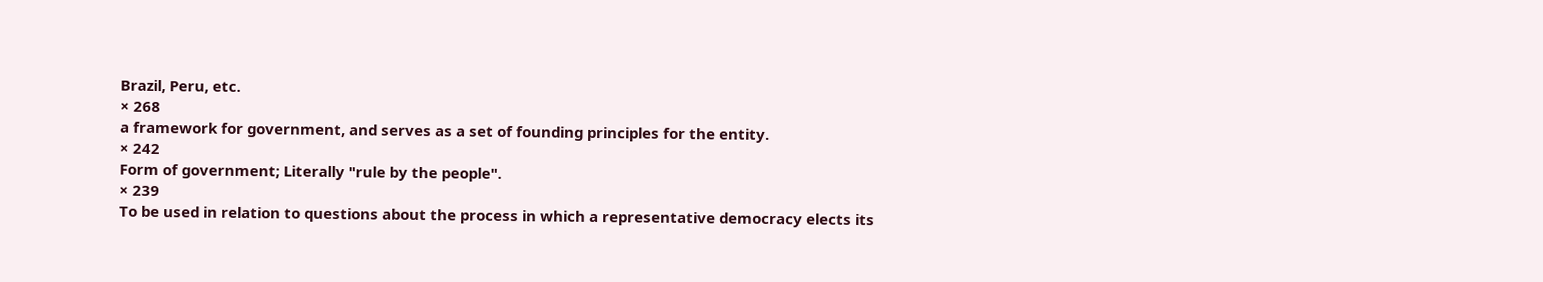Brazil, Peru, etc.
× 268
a framework for government, and serves as a set of founding principles for the entity.
× 242
Form of government; Literally "rule by the people".
× 239
To be used in relation to questions about the process in which a representative democracy elects its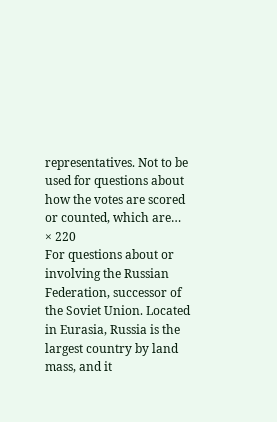representatives. Not to be used for questions about how the votes are scored or counted, which are…
× 220
For questions about or involving the Russian Federation, successor of the Soviet Union. Located in Eurasia, Russia is the largest country by land mass, and it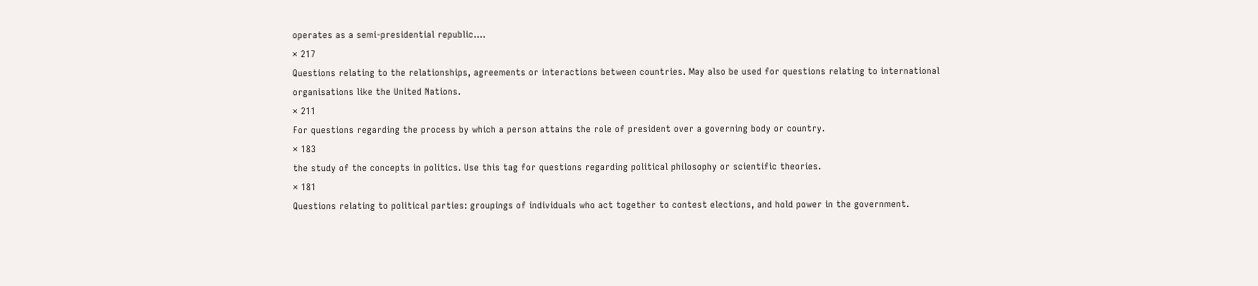operates as a semi-presidential republic.…
× 217
Questions relating to the relationships, agreements or interactions between countries. May also be used for questions relating to international organisations like the United Nations.
× 211
For questions regarding the process by which a person attains the role of president over a governing body or country.
× 183
the study of the concepts in politics. Use this tag for questions regarding political philosophy or scientific theories.
× 181
Questions relating to political parties: groupings of individuals who act together to contest elections, and hold power in the government.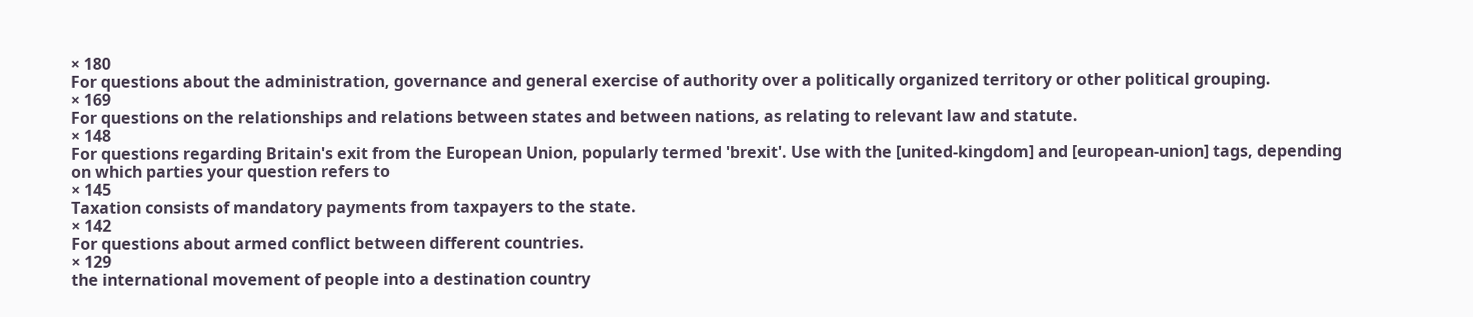× 180
For questions about the administration, governance and general exercise of authority over a politically organized territory or other political grouping.
× 169
For questions on the relationships and relations between states and between nations, as relating to relevant law and statute.
× 148
For questions regarding Britain's exit from the European Union, popularly termed 'brexit'. Use with the [united-kingdom] and [european-union] tags, depending on which parties your question refers to
× 145
Taxation consists of mandatory payments from taxpayers to the state.
× 142
For questions about armed conflict between different countries.
× 129
the international movement of people into a destination country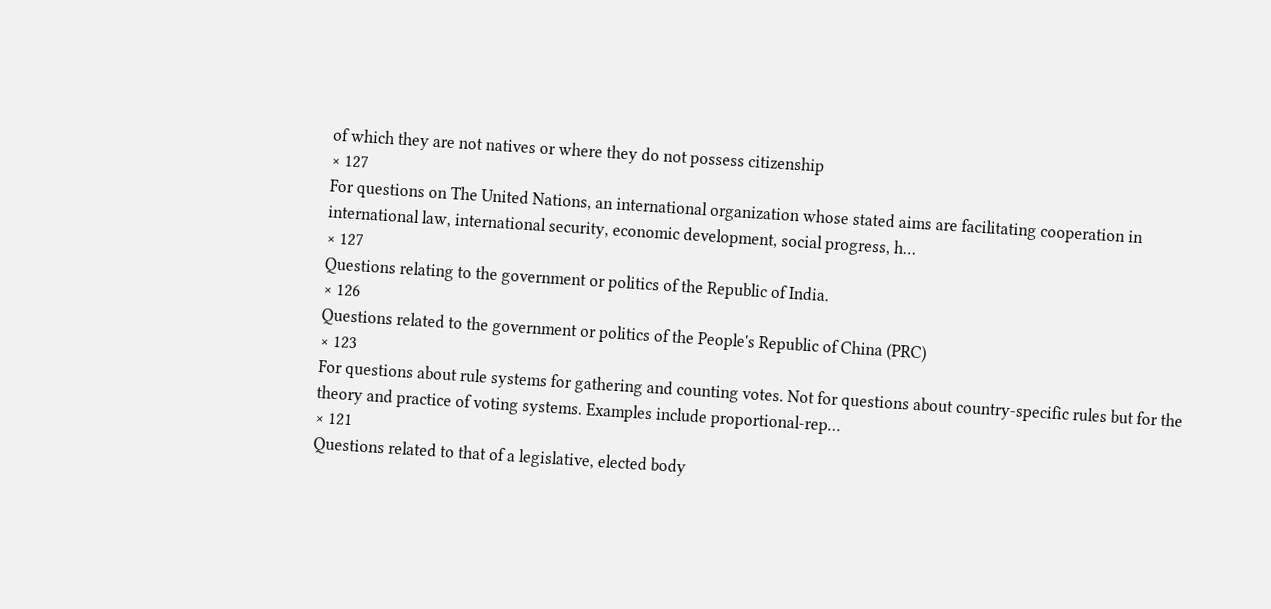of which they are not natives or where they do not possess citizenship
× 127
For questions on The United Nations, an international organization whose stated aims are facilitating cooperation in international law, international security, economic development, social progress, h…
× 127
Questions relating to the government or politics of the Republic of India.
× 126
Questions related to the government or politics of the People's Republic of China (PRC)
× 123
For questions about rule systems for gathering and counting votes. Not for questions about country-specific rules but for the theory and practice of voting systems. Examples include proportional-rep…
× 121
Questions related to that of a legislative, elected body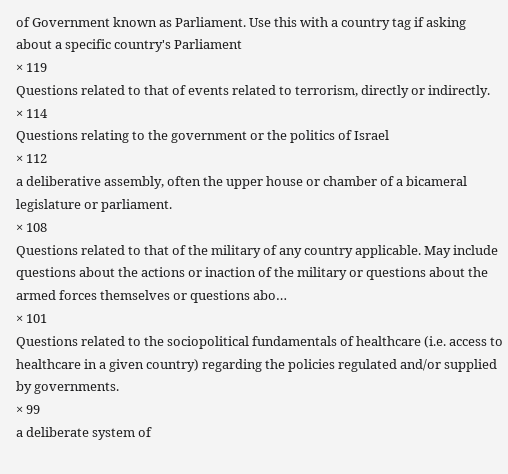of Government known as Parliament. Use this with a country tag if asking about a specific country's Parliament
× 119
Questions related to that of events related to terrorism, directly or indirectly.
× 114
Questions relating to the government or the politics of Israel
× 112
a deliberative assembly, often the upper house or chamber of a bicameral legislature or parliament.
× 108
Questions related to that of the military of any country applicable. May include questions about the actions or inaction of the military or questions about the armed forces themselves or questions abo…
× 101
Questions related to the sociopolitical fundamentals of healthcare (i.e. access to healthcare in a given country) regarding the policies regulated and/or supplied by governments.
× 99
a deliberate system of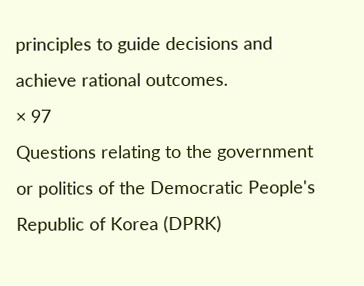principles to guide decisions and achieve rational outcomes.
× 97
Questions relating to the government or politics of the Democratic People's Republic of Korea (DPRK)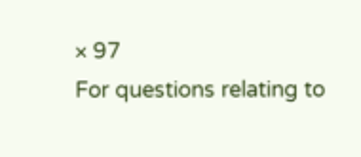× 97
For questions relating to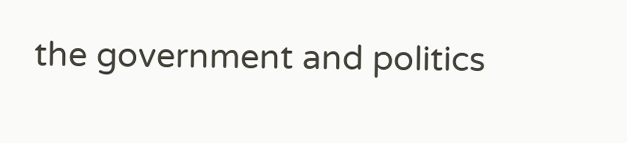the government and politics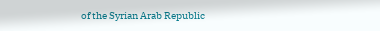of the Syrian Arab Republic